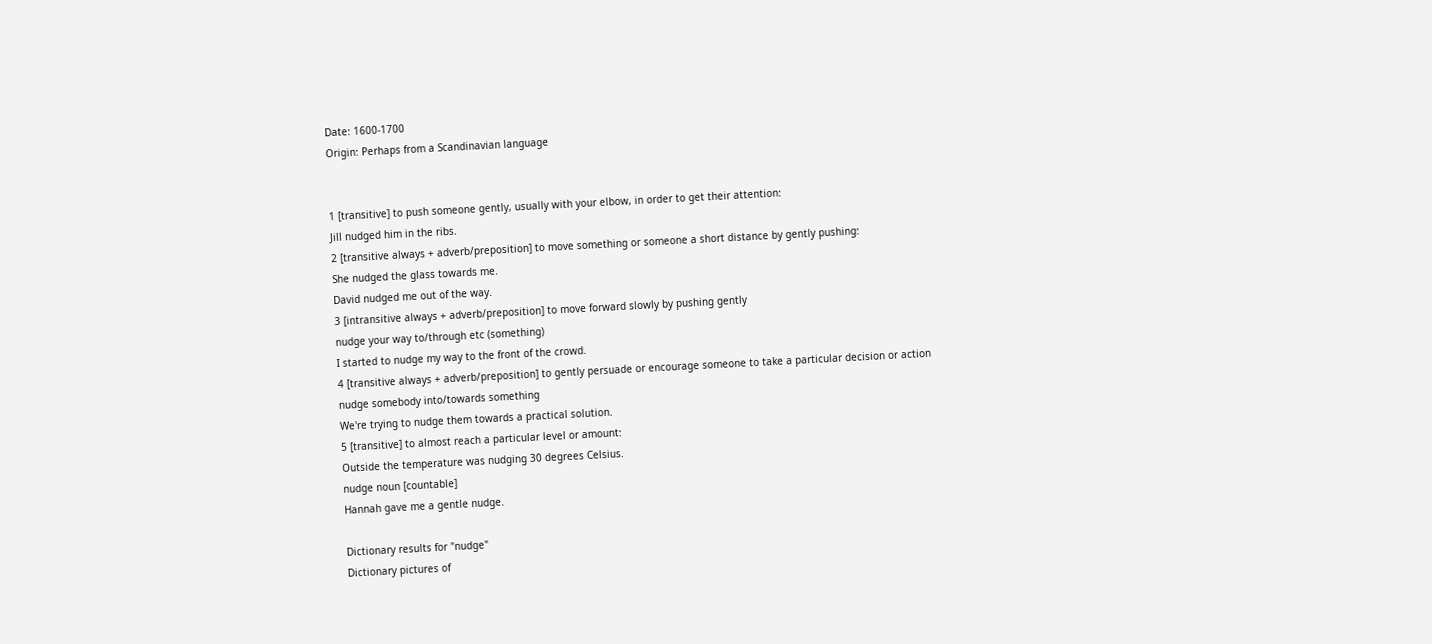Date: 1600-1700
Origin: Perhaps from a Scandinavian language


1 [transitive] to push someone gently, usually with your elbow, in order to get their attention:
Jill nudged him in the ribs.
2 [transitive always + adverb/preposition] to move something or someone a short distance by gently pushing:
She nudged the glass towards me.
David nudged me out of the way.
3 [intransitive always + adverb/preposition] to move forward slowly by pushing gently
nudge your way to/through etc (something)
I started to nudge my way to the front of the crowd.
4 [transitive always + adverb/preposition] to gently persuade or encourage someone to take a particular decision or action
nudge somebody into/towards something
We're trying to nudge them towards a practical solution.
5 [transitive] to almost reach a particular level or amount:
Outside the temperature was nudging 30 degrees Celsius.
nudge noun [countable]
Hannah gave me a gentle nudge.

Dictionary results for "nudge"
Dictionary pictures of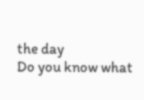the day
Do you know what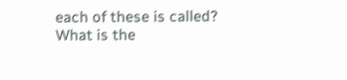each of these is called?
What is the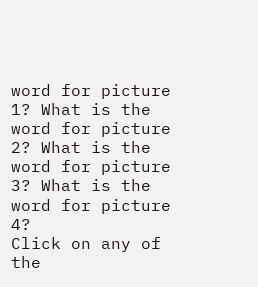word for picture 1? What is the word for picture 2? What is the word for picture 3? What is the word for picture 4?
Click on any of the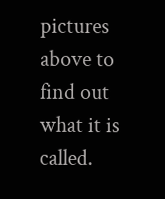pictures above to find out what it is called.